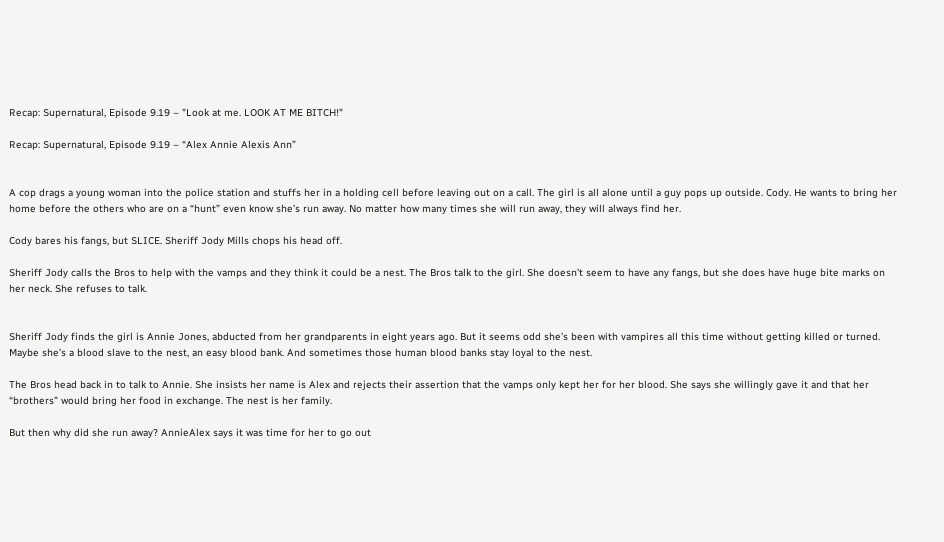Recap: Supernatural, Episode 9.19 – "Look at me. LOOK AT ME BITCH!"

Recap: Supernatural, Episode 9.19 – “Alex Annie Alexis Ann”


A cop drags a young woman into the police station and stuffs her in a holding cell before leaving out on a call. The girl is all alone until a guy pops up outside. Cody. He wants to bring her home before the others who are on a “hunt” even know she’s run away. No matter how many times she will run away, they will always find her.

Cody bares his fangs, but SLICE. Sheriff Jody Mills chops his head off.

Sheriff Jody calls the Bros to help with the vamps and they think it could be a nest. The Bros talk to the girl. She doesn’t seem to have any fangs, but she does have huge bite marks on her neck. She refuses to talk.


Sheriff Jody finds the girl is Annie Jones, abducted from her grandparents in eight years ago. But it seems odd she’s been with vampires all this time without getting killed or turned. Maybe she’s a blood slave to the nest, an easy blood bank. And sometimes those human blood banks stay loyal to the nest.

The Bros head back in to talk to Annie. She insists her name is Alex and rejects their assertion that the vamps only kept her for her blood. She says she willingly gave it and that her “brothers” would bring her food in exchange. The nest is her family.

But then why did she run away? AnnieAlex says it was time for her to go out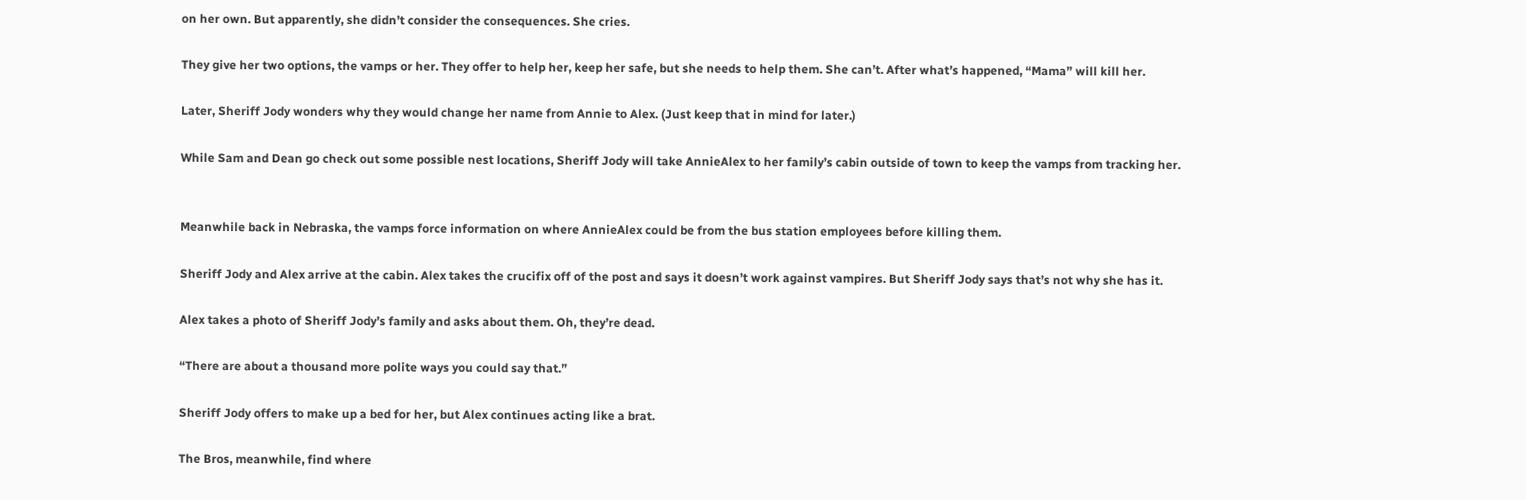on her own. But apparently, she didn’t consider the consequences. She cries.

They give her two options, the vamps or her. They offer to help her, keep her safe, but she needs to help them. She can’t. After what’s happened, “Mama” will kill her.

Later, Sheriff Jody wonders why they would change her name from Annie to Alex. (Just keep that in mind for later.)

While Sam and Dean go check out some possible nest locations, Sheriff Jody will take AnnieAlex to her family’s cabin outside of town to keep the vamps from tracking her.


Meanwhile back in Nebraska, the vamps force information on where AnnieAlex could be from the bus station employees before killing them.

Sheriff Jody and Alex arrive at the cabin. Alex takes the crucifix off of the post and says it doesn’t work against vampires. But Sheriff Jody says that’s not why she has it.

Alex takes a photo of Sheriff Jody’s family and asks about them. Oh, they’re dead.

“There are about a thousand more polite ways you could say that.”

Sheriff Jody offers to make up a bed for her, but Alex continues acting like a brat.

The Bros, meanwhile, find where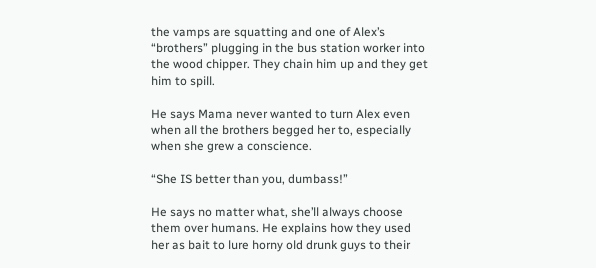the vamps are squatting and one of Alex’s “brothers” plugging in the bus station worker into the wood chipper. They chain him up and they get him to spill.

He says Mama never wanted to turn Alex even when all the brothers begged her to, especially when she grew a conscience.

“She IS better than you, dumbass!”

He says no matter what, she’ll always choose them over humans. He explains how they used her as bait to lure horny old drunk guys to their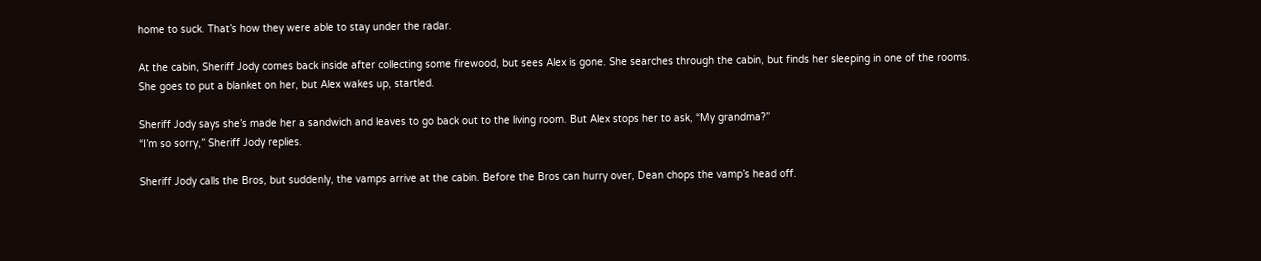home to suck. That’s how they were able to stay under the radar.

At the cabin, Sheriff Jody comes back inside after collecting some firewood, but sees Alex is gone. She searches through the cabin, but finds her sleeping in one of the rooms. She goes to put a blanket on her, but Alex wakes up, startled.

Sheriff Jody says she’s made her a sandwich and leaves to go back out to the living room. But Alex stops her to ask, “My grandma?”
“I’m so sorry,” Sheriff Jody replies.

Sheriff Jody calls the Bros, but suddenly, the vamps arrive at the cabin. Before the Bros can hurry over, Dean chops the vamp’s head off.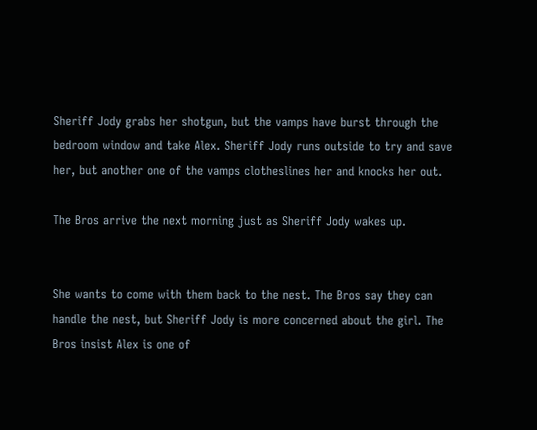Sheriff Jody grabs her shotgun, but the vamps have burst through the bedroom window and take Alex. Sheriff Jody runs outside to try and save her, but another one of the vamps clotheslines her and knocks her out.

The Bros arrive the next morning just as Sheriff Jody wakes up.


She wants to come with them back to the nest. The Bros say they can handle the nest, but Sheriff Jody is more concerned about the girl. The Bros insist Alex is one of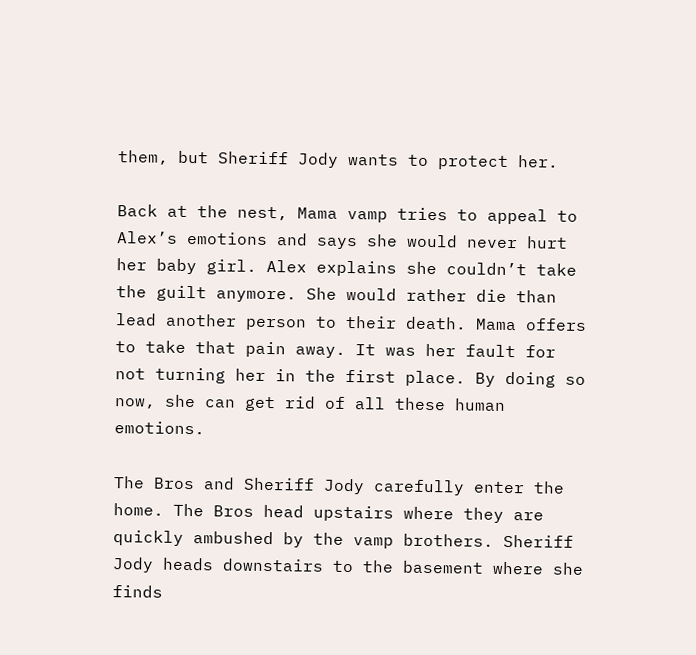them, but Sheriff Jody wants to protect her.

Back at the nest, Mama vamp tries to appeal to Alex’s emotions and says she would never hurt her baby girl. Alex explains she couldn’t take the guilt anymore. She would rather die than lead another person to their death. Mama offers to take that pain away. It was her fault for not turning her in the first place. By doing so now, she can get rid of all these human emotions.

The Bros and Sheriff Jody carefully enter the home. The Bros head upstairs where they are quickly ambushed by the vamp brothers. Sheriff Jody heads downstairs to the basement where she finds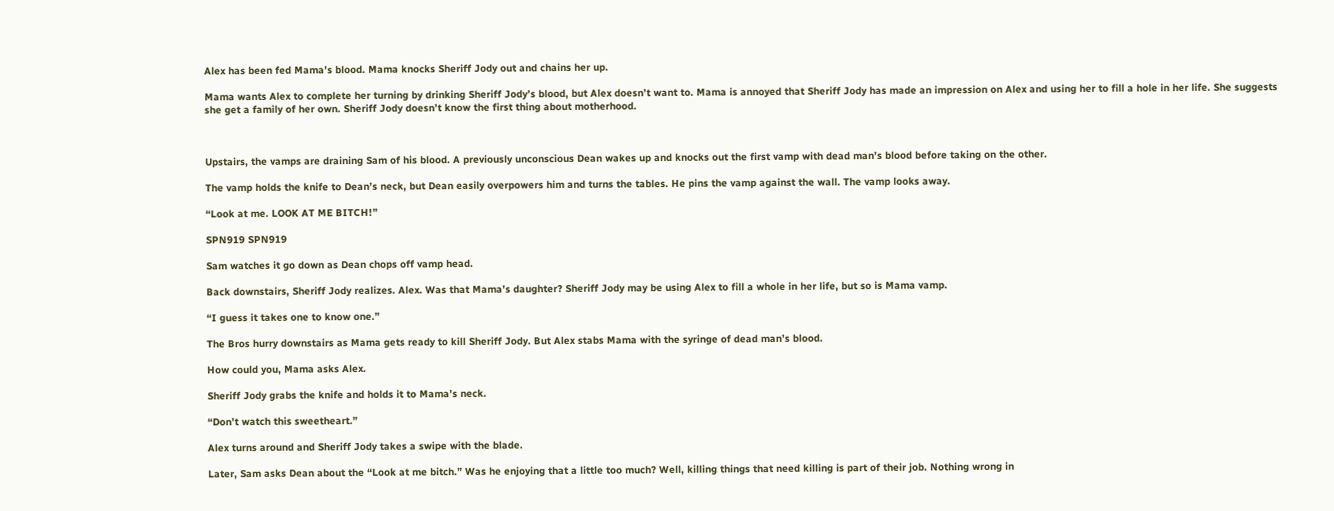Alex has been fed Mama’s blood. Mama knocks Sheriff Jody out and chains her up.

Mama wants Alex to complete her turning by drinking Sheriff Jody’s blood, but Alex doesn’t want to. Mama is annoyed that Sheriff Jody has made an impression on Alex and using her to fill a hole in her life. She suggests she get a family of her own. Sheriff Jody doesn’t know the first thing about motherhood.



Upstairs, the vamps are draining Sam of his blood. A previously unconscious Dean wakes up and knocks out the first vamp with dead man’s blood before taking on the other.

The vamp holds the knife to Dean’s neck, but Dean easily overpowers him and turns the tables. He pins the vamp against the wall. The vamp looks away.

“Look at me. LOOK AT ME BITCH!”

SPN919 SPN919

Sam watches it go down as Dean chops off vamp head.

Back downstairs, Sheriff Jody realizes. Alex. Was that Mama’s daughter? Sheriff Jody may be using Alex to fill a whole in her life, but so is Mama vamp.

“I guess it takes one to know one.”

The Bros hurry downstairs as Mama gets ready to kill Sheriff Jody. But Alex stabs Mama with the syringe of dead man’s blood.

How could you, Mama asks Alex.

Sheriff Jody grabs the knife and holds it to Mama’s neck.

“Don’t watch this sweetheart.”

Alex turns around and Sheriff Jody takes a swipe with the blade.

Later, Sam asks Dean about the “Look at me bitch.” Was he enjoying that a little too much? Well, killing things that need killing is part of their job. Nothing wrong in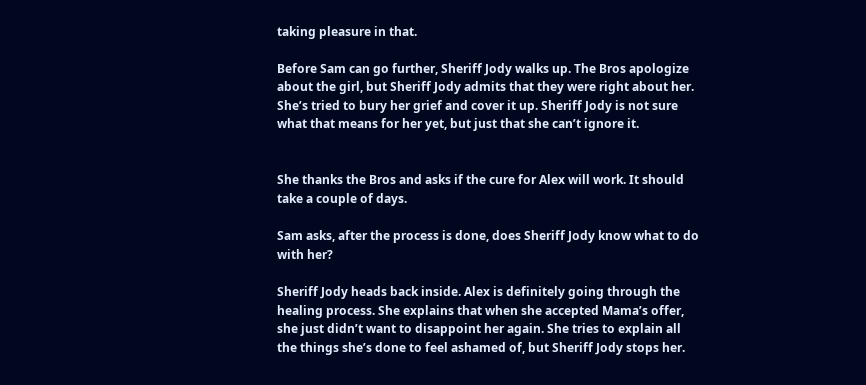taking pleasure in that.

Before Sam can go further, Sheriff Jody walks up. The Bros apologize about the girl, but Sheriff Jody admits that they were right about her. She’s tried to bury her grief and cover it up. Sheriff Jody is not sure what that means for her yet, but just that she can’t ignore it.


She thanks the Bros and asks if the cure for Alex will work. It should take a couple of days.

Sam asks, after the process is done, does Sheriff Jody know what to do with her?

Sheriff Jody heads back inside. Alex is definitely going through the healing process. She explains that when she accepted Mama’s offer, she just didn’t want to disappoint her again. She tries to explain all the things she’s done to feel ashamed of, but Sheriff Jody stops her.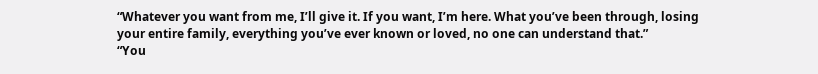“Whatever you want from me, I’ll give it. If you want, I’m here. What you’ve been through, losing your entire family, everything you’ve ever known or loved, no one can understand that.”
“You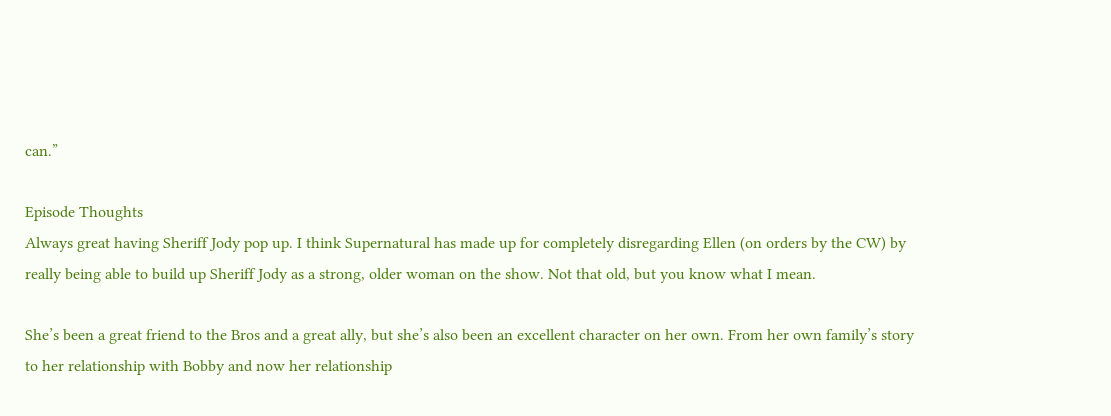can.”

Episode Thoughts
Always great having Sheriff Jody pop up. I think Supernatural has made up for completely disregarding Ellen (on orders by the CW) by really being able to build up Sheriff Jody as a strong, older woman on the show. Not that old, but you know what I mean.

She’s been a great friend to the Bros and a great ally, but she’s also been an excellent character on her own. From her own family’s story to her relationship with Bobby and now her relationship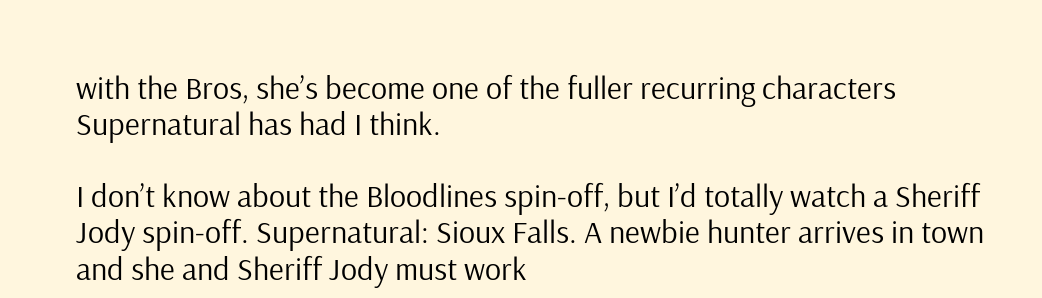with the Bros, she’s become one of the fuller recurring characters Supernatural has had I think.

I don’t know about the Bloodlines spin-off, but I’d totally watch a Sheriff Jody spin-off. Supernatural: Sioux Falls. A newbie hunter arrives in town and she and Sheriff Jody must work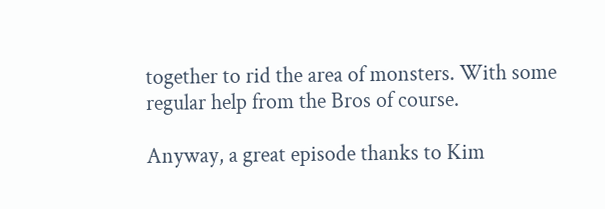together to rid the area of monsters. With some regular help from the Bros of course.

Anyway, a great episode thanks to Kim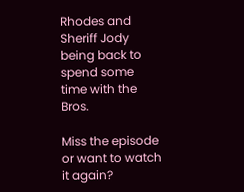Rhodes and Sheriff Jody being back to spend some time with the Bros.

Miss the episode or want to watch it again?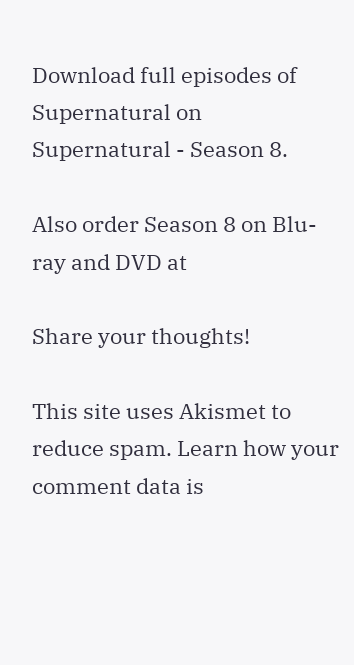Download full episodes of Supernatural on
Supernatural - Season 8.

Also order Season 8 on Blu-ray and DVD at

Share your thoughts!

This site uses Akismet to reduce spam. Learn how your comment data is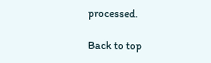processed.

Back to top